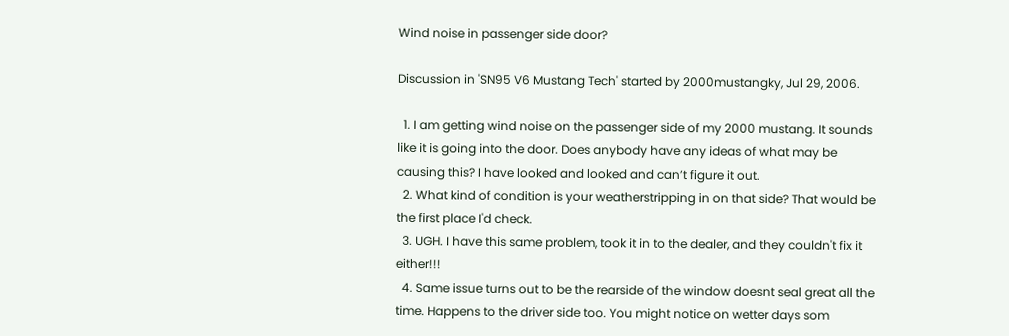Wind noise in passenger side door?

Discussion in 'SN95 V6 Mustang Tech' started by 2000mustangky, Jul 29, 2006.

  1. I am getting wind noise on the passenger side of my 2000 mustang. It sounds like it is going into the door. Does anybody have any ideas of what may be causing this? I have looked and looked and can’t figure it out.
  2. What kind of condition is your weatherstripping in on that side? That would be the first place I'd check.
  3. UGH. I have this same problem, took it in to the dealer, and they couldn't fix it either!!!
  4. Same issue turns out to be the rearside of the window doesnt seal great all the time. Happens to the driver side too. You might notice on wetter days som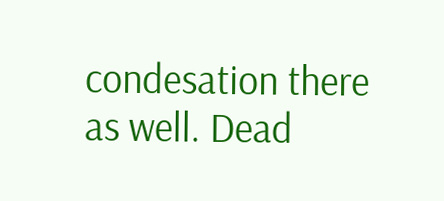condesation there as well. Dead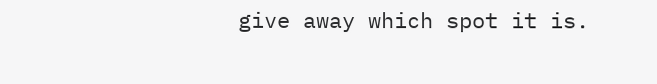give away which spot it is.